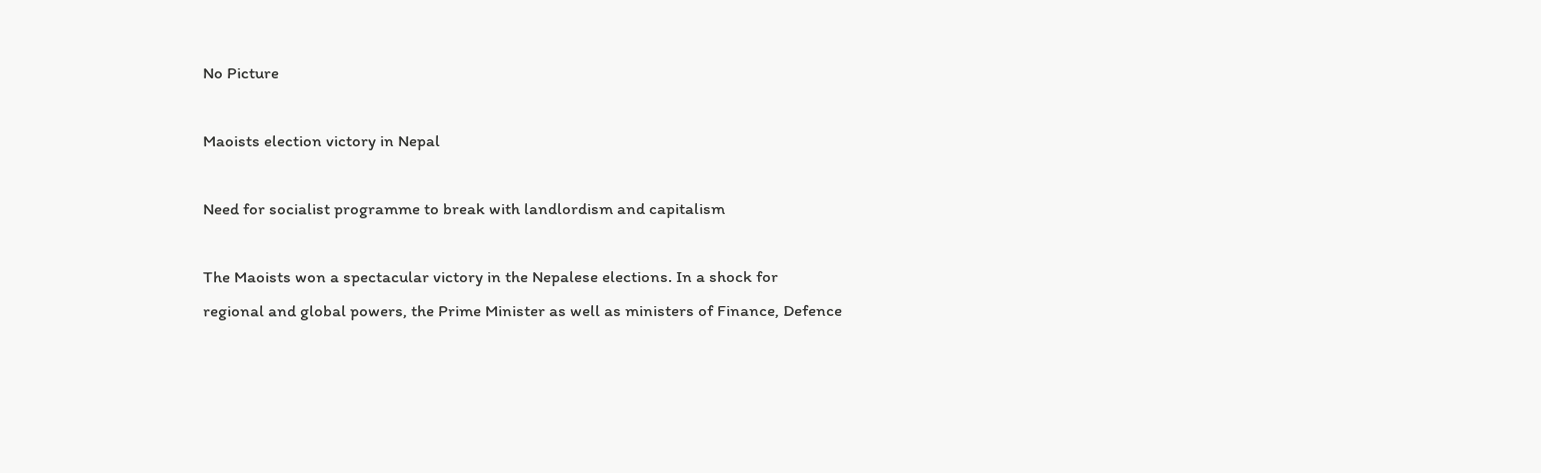No Picture

Maoists election victory in Nepal

Need for socialist programme to break with landlordism and capitalism

The Maoists won a spectacular victory in the Nepalese elections. In a shock for regional and global powers, the Prime Minister as well as ministers of Finance, Defence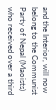and the Interior, will now belong to the Communist Party of Nepal (Maoists) who received over a third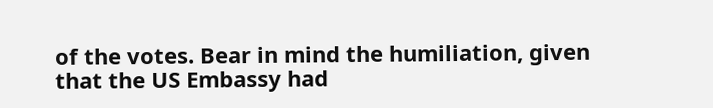of the votes. Bear in mind the humiliation, given that the US Embassy had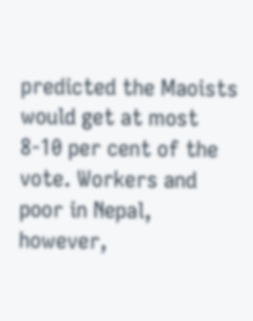predicted the Maoists would get at most 8-10 per cent of the vote. Workers and poor in Nepal, however,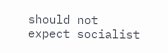should not expect socialist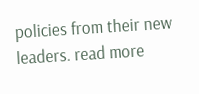policies from their new leaders. read more